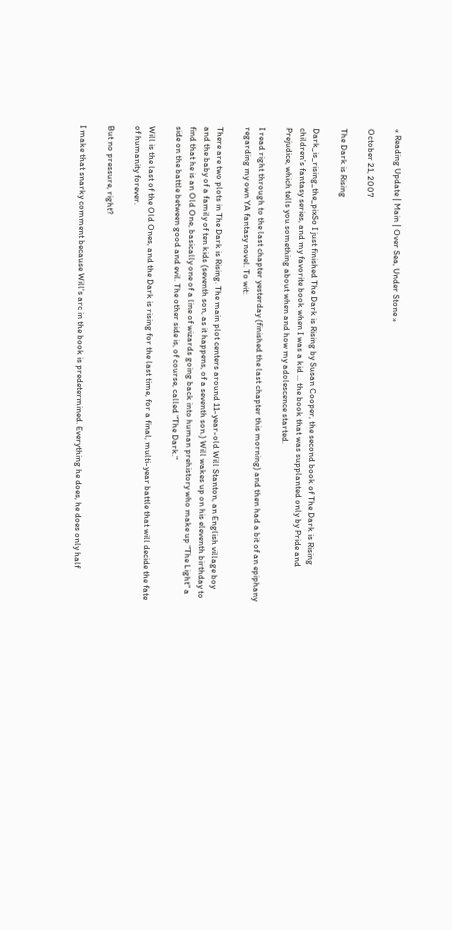« Reading Update | Main | Over Sea, Under Stone »

October 21, 2007

The Dark is Rising

Dark_is_rising_the_pixSo I just finished The Dark is Rising by Susan Cooper, the second book of The Dark is Rising children's fantasy series, and my favorite book when I was a kid ... the book that was supplanted only by Pride and Prejudice, which tells you something about when and how my adolescence started.

I read right through to the last chapter yesterday (finished the last chapter this morning) and then had a bit of an epiphany regarding my own YA fantasy novel. To wit:

There are two plots in The Dark is Rising. The main plot centers around 11-year-old Will Stanton, an English village boy and the baby of a family of ten kids (seventh son, as it happens, of a seventh son.) Will wakes up on his eleventh birthday to find that he is an Old One, basically one of a line of wizards going back into human prehistory who make up "The Light" a side on the battle between good and evil. The other side is, of course, called "The Dark."

Will is the last of the Old Ones, and the Dark is rising for the last time, for a final, multi-year battle that will decide the fate of humanity forever.

But no pressure, right?

I make that snarky comment because Will's arc in the book is predetermined. Everything he does, he does only half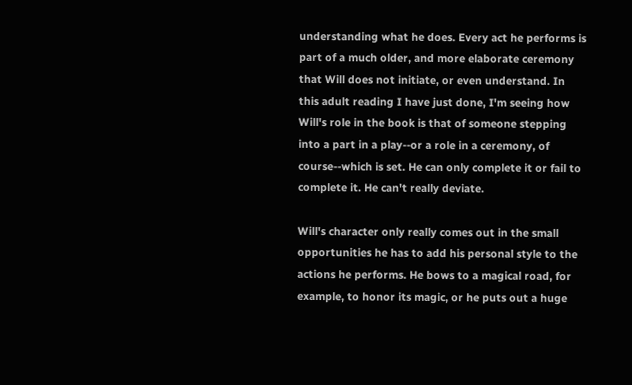understanding what he does. Every act he performs is part of a much older, and more elaborate ceremony that Will does not initiate, or even understand. In this adult reading I have just done, I'm seeing how Will's role in the book is that of someone stepping into a part in a play--or a role in a ceremony, of course--which is set. He can only complete it or fail to complete it. He can't really deviate.

Will's character only really comes out in the small opportunities he has to add his personal style to the actions he performs. He bows to a magical road, for example, to honor its magic, or he puts out a huge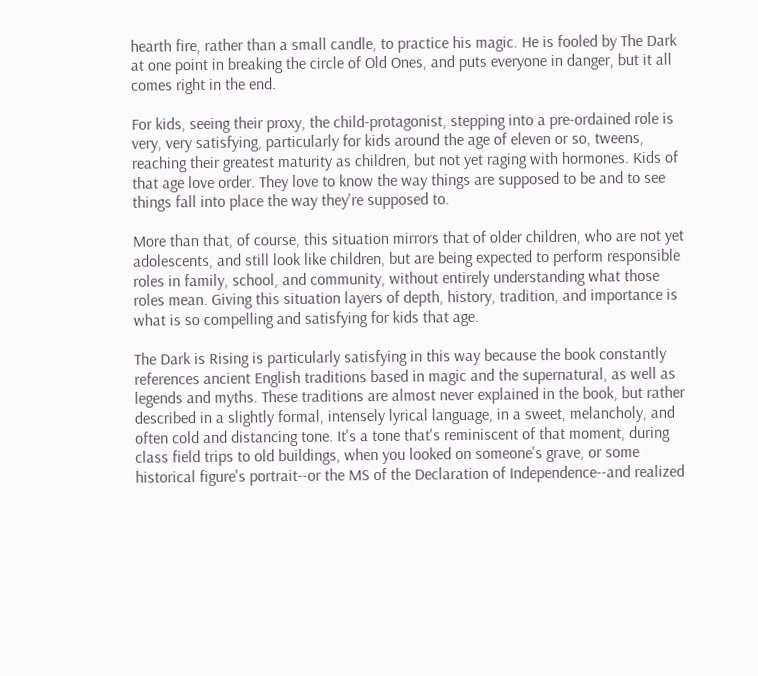hearth fire, rather than a small candle, to practice his magic. He is fooled by The Dark at one point in breaking the circle of Old Ones, and puts everyone in danger, but it all comes right in the end.

For kids, seeing their proxy, the child-protagonist, stepping into a pre-ordained role is very, very satisfying, particularly for kids around the age of eleven or so, tweens, reaching their greatest maturity as children, but not yet raging with hormones. Kids of that age love order. They love to know the way things are supposed to be and to see things fall into place the way they're supposed to.

More than that, of course, this situation mirrors that of older children, who are not yet adolescents, and still look like children, but are being expected to perform responsible roles in family, school, and community, without entirely understanding what those roles mean. Giving this situation layers of depth, history, tradition, and importance is what is so compelling and satisfying for kids that age.

The Dark is Rising is particularly satisfying in this way because the book constantly references ancient English traditions based in magic and the supernatural, as well as legends and myths. These traditions are almost never explained in the book, but rather described in a slightly formal, intensely lyrical language, in a sweet, melancholy, and often cold and distancing tone. It's a tone that's reminiscent of that moment, during class field trips to old buildings, when you looked on someone's grave, or some historical figure's portrait--or the MS of the Declaration of Independence--and realized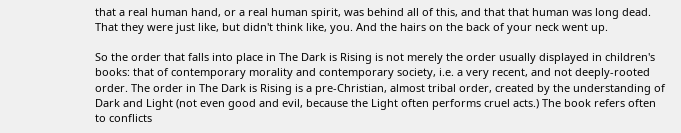that a real human hand, or a real human spirit, was behind all of this, and that that human was long dead. That they were just like, but didn't think like, you. And the hairs on the back of your neck went up.

So the order that falls into place in The Dark is Rising is not merely the order usually displayed in children's books: that of contemporary morality and contemporary society, i.e. a very recent, and not deeply-rooted order. The order in The Dark is Rising is a pre-Christian, almost tribal order, created by the understanding of Dark and Light (not even good and evil, because the Light often performs cruel acts.) The book refers often to conflicts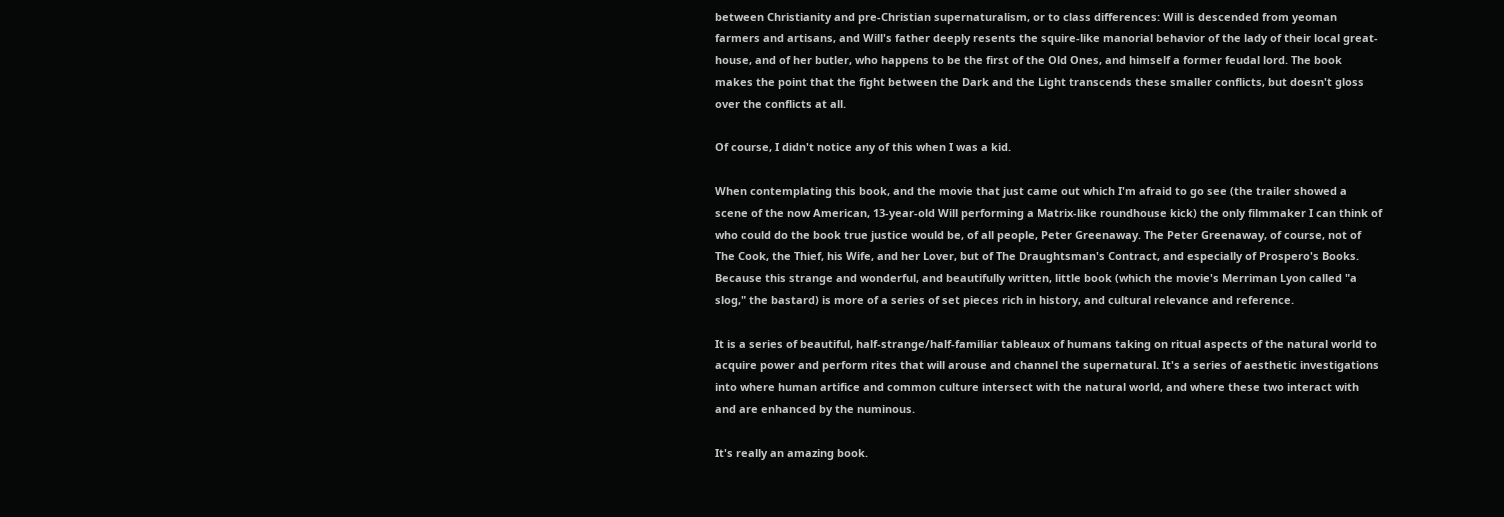between Christianity and pre-Christian supernaturalism, or to class differences: Will is descended from yeoman farmers and artisans, and Will's father deeply resents the squire-like manorial behavior of the lady of their local great-house, and of her butler, who happens to be the first of the Old Ones, and himself a former feudal lord. The book makes the point that the fight between the Dark and the Light transcends these smaller conflicts, but doesn't gloss over the conflicts at all.

Of course, I didn't notice any of this when I was a kid.

When contemplating this book, and the movie that just came out which I'm afraid to go see (the trailer showed a scene of the now American, 13-year-old Will performing a Matrix-like roundhouse kick) the only filmmaker I can think of who could do the book true justice would be, of all people, Peter Greenaway. The Peter Greenaway, of course, not of The Cook, the Thief, his Wife, and her Lover, but of The Draughtsman's Contract, and especially of Prospero's Books. Because this strange and wonderful, and beautifully written, little book (which the movie's Merriman Lyon called "a slog," the bastard) is more of a series of set pieces rich in history, and cultural relevance and reference.

It is a series of beautiful, half-strange/half-familiar tableaux of humans taking on ritual aspects of the natural world to acquire power and perform rites that will arouse and channel the supernatural. It's a series of aesthetic investigations into where human artifice and common culture intersect with the natural world, and where these two interact with and are enhanced by the numinous.

It's really an amazing book.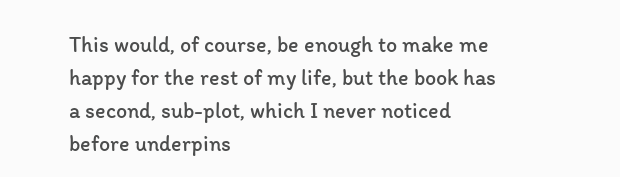This would, of course, be enough to make me happy for the rest of my life, but the book has a second, sub-plot, which I never noticed before underpins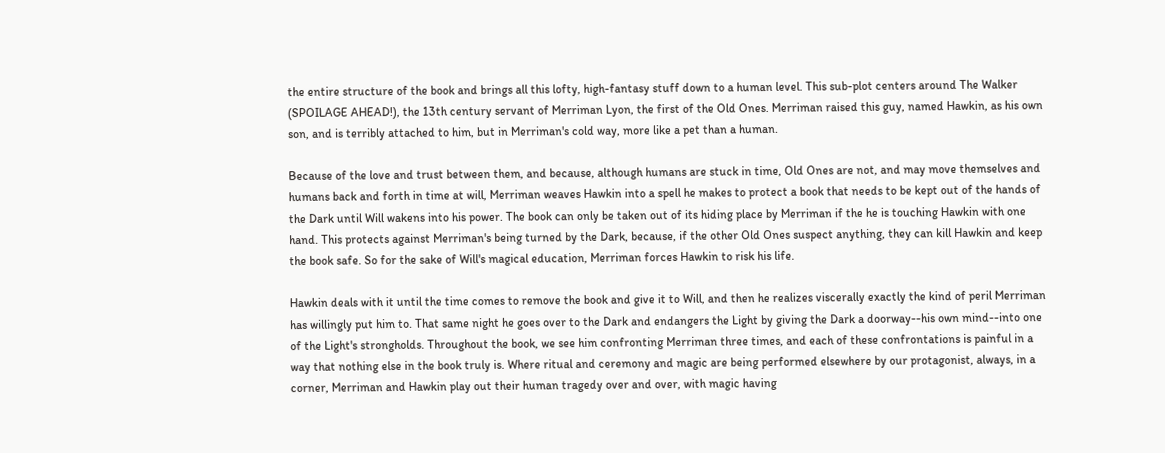the entire structure of the book and brings all this lofty, high-fantasy stuff down to a human level. This sub-plot centers around The Walker (SPOILAGE AHEAD!), the 13th century servant of Merriman Lyon, the first of the Old Ones. Merriman raised this guy, named Hawkin, as his own son, and is terribly attached to him, but in Merriman's cold way, more like a pet than a human.

Because of the love and trust between them, and because, although humans are stuck in time, Old Ones are not, and may move themselves and humans back and forth in time at will, Merriman weaves Hawkin into a spell he makes to protect a book that needs to be kept out of the hands of the Dark until Will wakens into his power. The book can only be taken out of its hiding place by Merriman if the he is touching Hawkin with one hand. This protects against Merriman's being turned by the Dark, because, if the other Old Ones suspect anything, they can kill Hawkin and keep the book safe. So for the sake of Will's magical education, Merriman forces Hawkin to risk his life.

Hawkin deals with it until the time comes to remove the book and give it to Will, and then he realizes viscerally exactly the kind of peril Merriman has willingly put him to. That same night he goes over to the Dark and endangers the Light by giving the Dark a doorway--his own mind--into one of the Light's strongholds. Throughout the book, we see him confronting Merriman three times, and each of these confrontations is painful in a way that nothing else in the book truly is. Where ritual and ceremony and magic are being performed elsewhere by our protagonist, always, in a corner, Merriman and Hawkin play out their human tragedy over and over, with magic having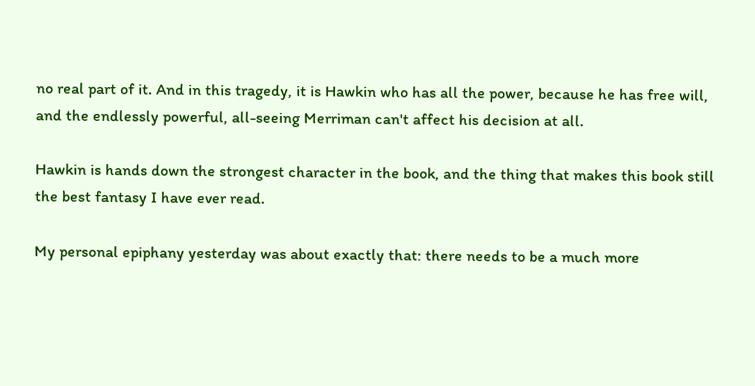no real part of it. And in this tragedy, it is Hawkin who has all the power, because he has free will, and the endlessly powerful, all-seeing Merriman can't affect his decision at all.

Hawkin is hands down the strongest character in the book, and the thing that makes this book still the best fantasy I have ever read.

My personal epiphany yesterday was about exactly that: there needs to be a much more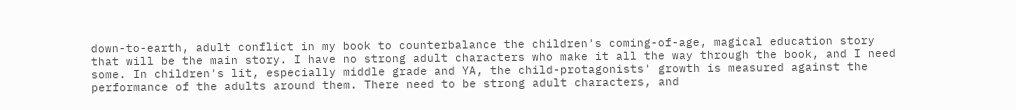down-to-earth, adult conflict in my book to counterbalance the children's coming-of-age, magical education story that will be the main story. I have no strong adult characters who make it all the way through the book, and I need some. In children's lit, especially middle grade and YA, the child-protagonists' growth is measured against the performance of the adults around them. There need to be strong adult characters, and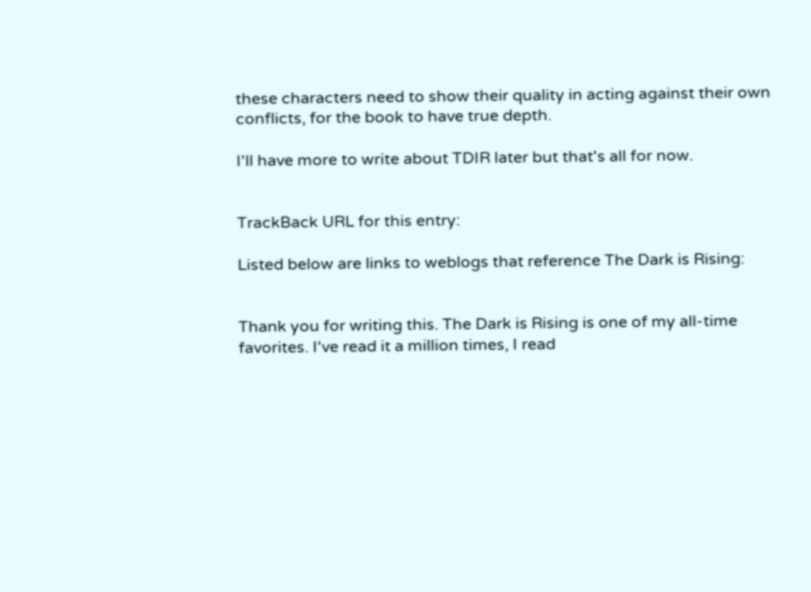these characters need to show their quality in acting against their own conflicts, for the book to have true depth.

I'll have more to write about TDIR later but that's all for now.


TrackBack URL for this entry:

Listed below are links to weblogs that reference The Dark is Rising:


Thank you for writing this. The Dark is Rising is one of my all-time favorites. I've read it a million times, I read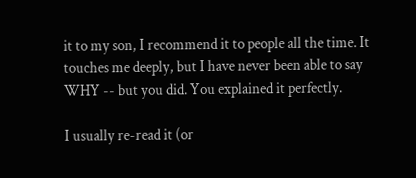it to my son, I recommend it to people all the time. It touches me deeply, but I have never been able to say WHY -- but you did. You explained it perfectly.

I usually re-read it (or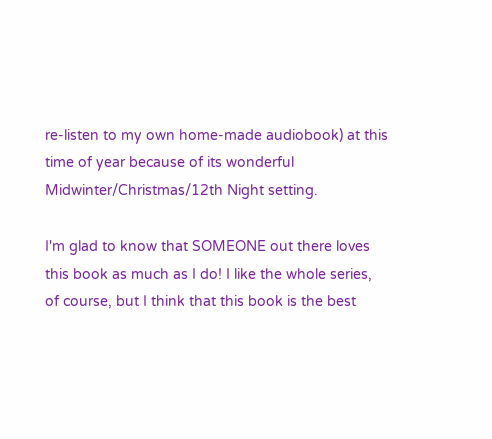re-listen to my own home-made audiobook) at this time of year because of its wonderful Midwinter/Christmas/12th Night setting.

I'm glad to know that SOMEONE out there loves this book as much as I do! I like the whole series, of course, but I think that this book is the best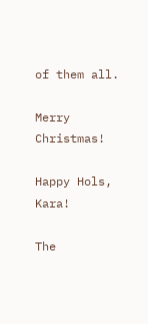of them all.

Merry Christmas!

Happy Hols, Kara!

The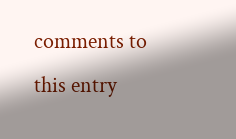comments to this entry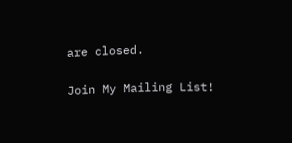are closed.

Join My Mailing List!